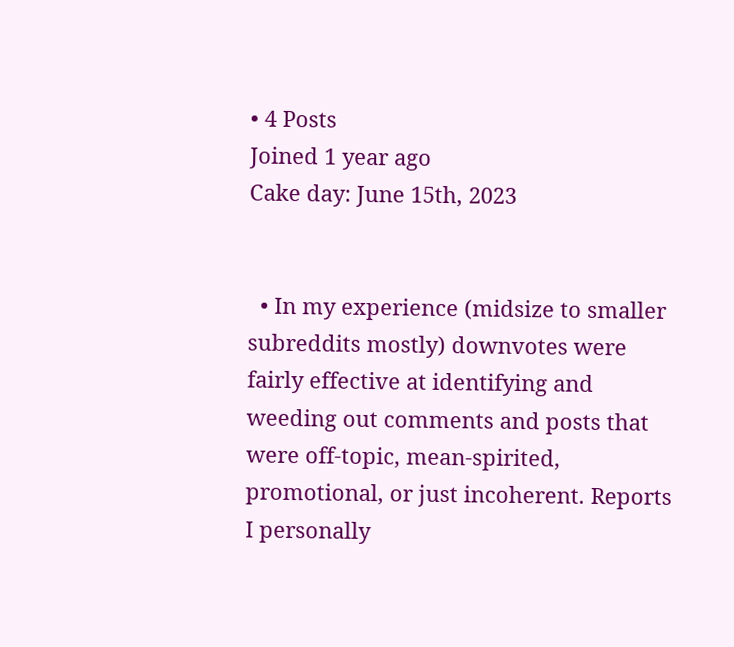• 4 Posts
Joined 1 year ago
Cake day: June 15th, 2023


  • In my experience (midsize to smaller subreddits mostly) downvotes were fairly effective at identifying and weeding out comments and posts that were off-topic, mean-spirited, promotional, or just incoherent. Reports I personally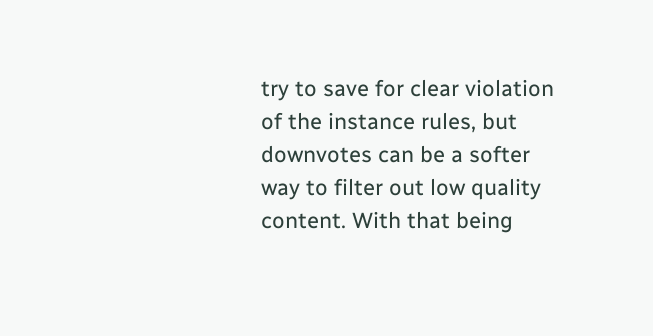try to save for clear violation of the instance rules, but downvotes can be a softer way to filter out low quality content. With that being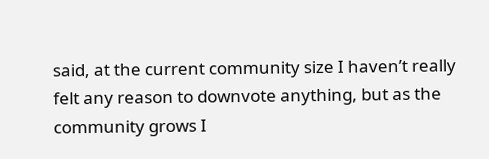said, at the current community size I haven’t really felt any reason to downvote anything, but as the community grows I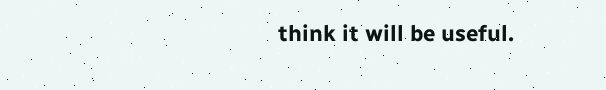think it will be useful.